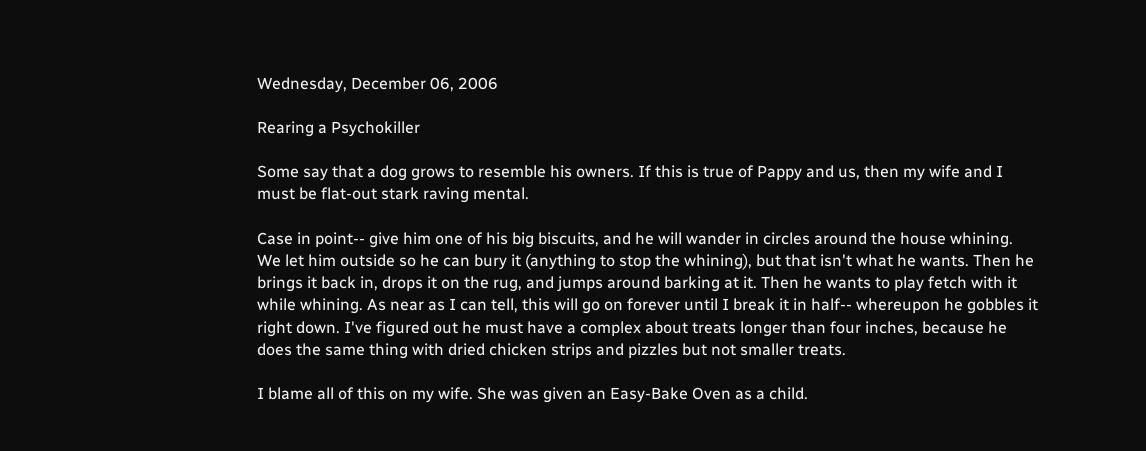Wednesday, December 06, 2006

Rearing a Psychokiller

Some say that a dog grows to resemble his owners. If this is true of Pappy and us, then my wife and I must be flat-out stark raving mental.

Case in point-- give him one of his big biscuits, and he will wander in circles around the house whining. We let him outside so he can bury it (anything to stop the whining), but that isn't what he wants. Then he brings it back in, drops it on the rug, and jumps around barking at it. Then he wants to play fetch with it while whining. As near as I can tell, this will go on forever until I break it in half-- whereupon he gobbles it right down. I've figured out he must have a complex about treats longer than four inches, because he does the same thing with dried chicken strips and pizzles but not smaller treats.

I blame all of this on my wife. She was given an Easy-Bake Oven as a child.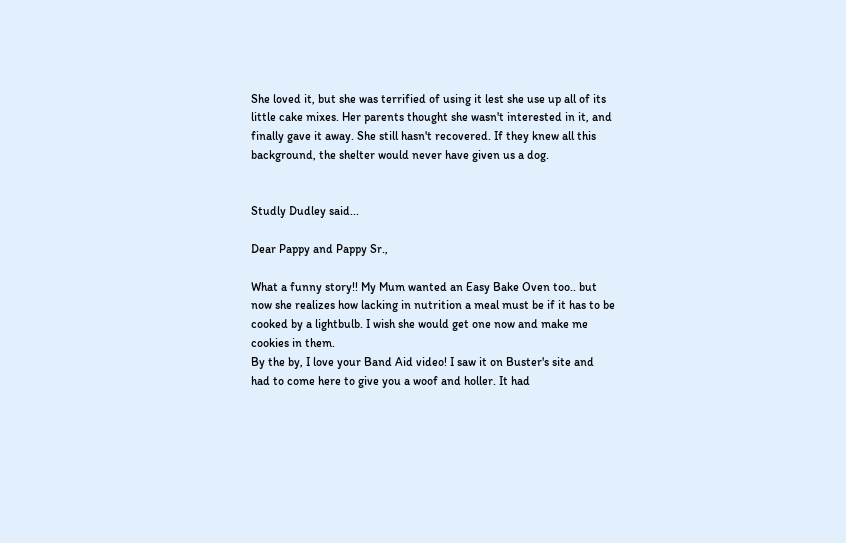She loved it, but she was terrified of using it lest she use up all of its little cake mixes. Her parents thought she wasn't interested in it, and finally gave it away. She still hasn't recovered. If they knew all this background, the shelter would never have given us a dog.


Studly Dudley said...

Dear Pappy and Pappy Sr.,

What a funny story!! My Mum wanted an Easy Bake Oven too.. but now she realizes how lacking in nutrition a meal must be if it has to be cooked by a lightbulb. I wish she would get one now and make me cookies in them.
By the by, I love your Band Aid video! I saw it on Buster's site and had to come here to give you a woof and holler. It had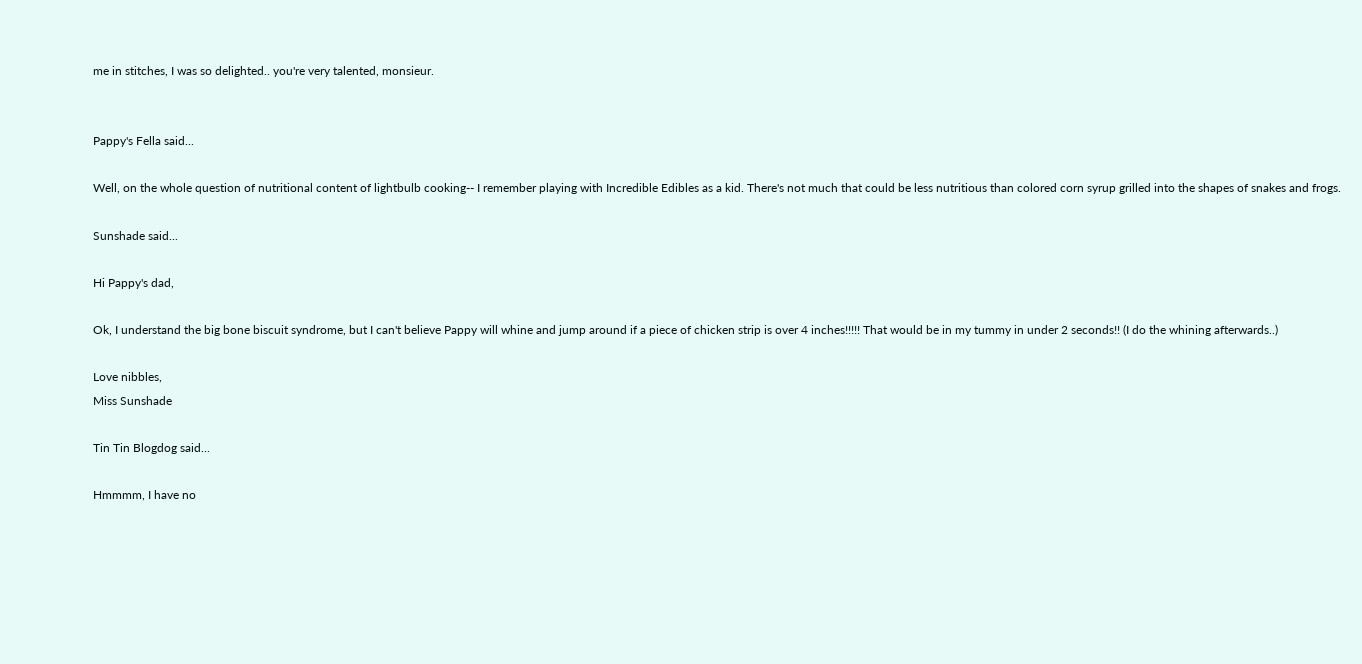me in stitches, I was so delighted.. you're very talented, monsieur.


Pappy's Fella said...

Well, on the whole question of nutritional content of lightbulb cooking-- I remember playing with Incredible Edibles as a kid. There's not much that could be less nutritious than colored corn syrup grilled into the shapes of snakes and frogs.

Sunshade said...

Hi Pappy's dad,

Ok, I understand the big bone biscuit syndrome, but I can't believe Pappy will whine and jump around if a piece of chicken strip is over 4 inches!!!!! That would be in my tummy in under 2 seconds!! (I do the whining afterwards..)

Love nibbles,
Miss Sunshade

Tin Tin Blogdog said...

Hmmmm, I have no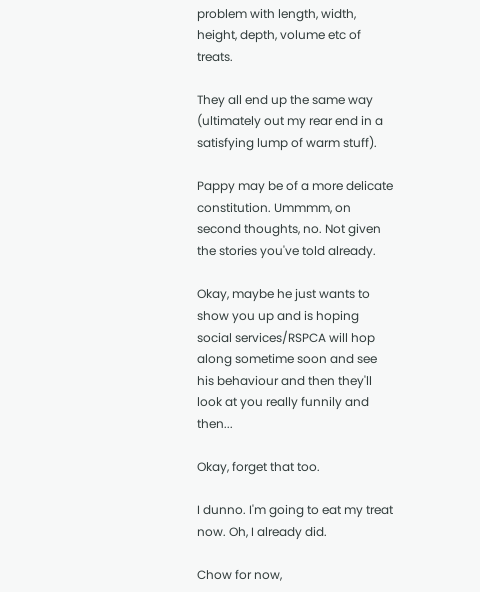problem with length, width, height, depth, volume etc of treats.

They all end up the same way (ultimately out my rear end in a satisfying lump of warm stuff).

Pappy may be of a more delicate constitution. Ummmm, on second thoughts, no. Not given the stories you've told already.

Okay, maybe he just wants to show you up and is hoping social services/RSPCA will hop along sometime soon and see his behaviour and then they'll look at you really funnily and then...

Okay, forget that too.

I dunno. I'm going to eat my treat now. Oh, I already did.

Chow for now,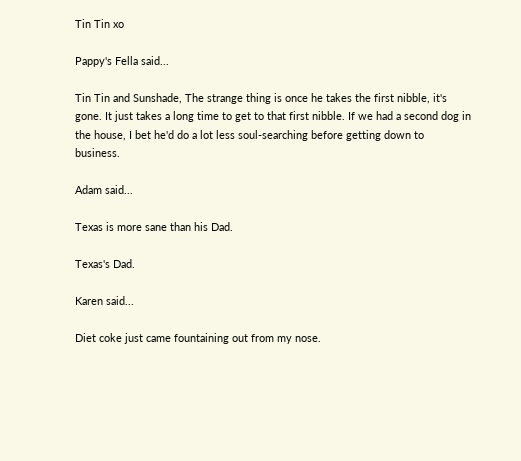Tin Tin xo

Pappy's Fella said...

Tin Tin and Sunshade, The strange thing is once he takes the first nibble, it's gone. It just takes a long time to get to that first nibble. If we had a second dog in the house, I bet he'd do a lot less soul-searching before getting down to business.

Adam said...

Texas is more sane than his Dad.

Texas's Dad.

Karen said...

Diet coke just came fountaining out from my nose.